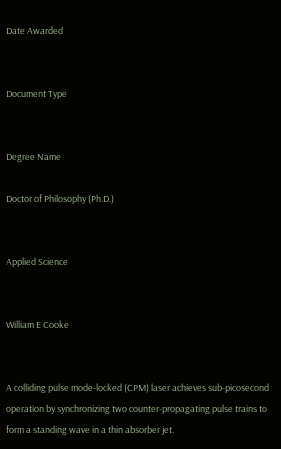Date Awarded


Document Type


Degree Name

Doctor of Philosophy (Ph.D.)


Applied Science


William E Cooke


A colliding pulse mode-locked (CPM) laser achieves sub-picosecond operation by synchronizing two counter-propagating pulse trains to form a standing wave in a thin absorber jet.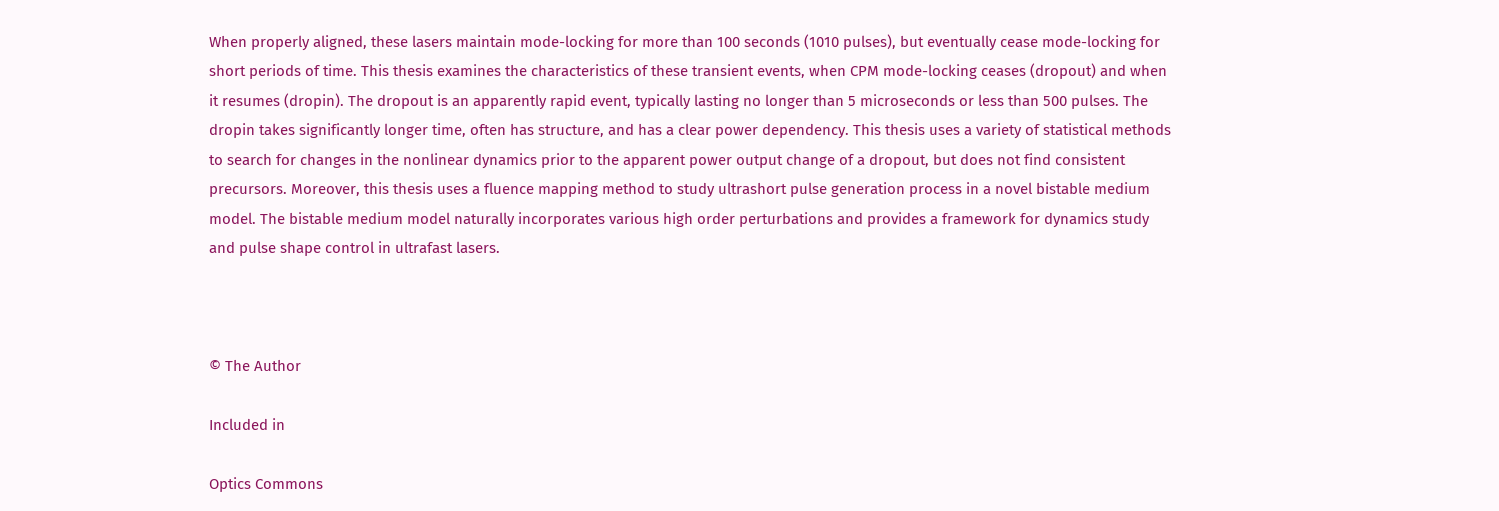When properly aligned, these lasers maintain mode-locking for more than 100 seconds (1010 pulses), but eventually cease mode-locking for short periods of time. This thesis examines the characteristics of these transient events, when CPM mode-locking ceases (dropout) and when it resumes (dropin). The dropout is an apparently rapid event, typically lasting no longer than 5 microseconds or less than 500 pulses. The dropin takes significantly longer time, often has structure, and has a clear power dependency. This thesis uses a variety of statistical methods to search for changes in the nonlinear dynamics prior to the apparent power output change of a dropout, but does not find consistent precursors. Moreover, this thesis uses a fluence mapping method to study ultrashort pulse generation process in a novel bistable medium model. The bistable medium model naturally incorporates various high order perturbations and provides a framework for dynamics study and pulse shape control in ultrafast lasers.



© The Author

Included in

Optics Commons